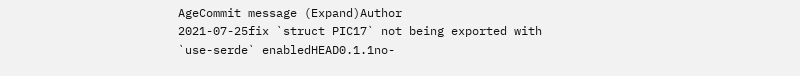AgeCommit message (Expand)Author
2021-07-25fix `struct PIC17` not being exported with `use-serde` enabledHEAD0.1.1no-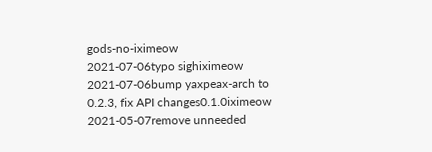gods-no-iximeow
2021-07-06typo sighiximeow
2021-07-06bump yaxpeax-arch to 0.2.3, fix API changes0.1.0iximeow
2021-05-07remove unneeded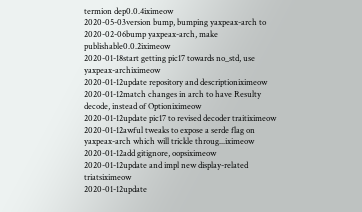termion dep0.0.4iximeow
2020-05-03version bump, bumping yaxpeax-arch to
2020-02-06bump yaxpeax-arch, make publishable0.0.2iximeow
2020-01-18start getting pic17 towards no_std, use yaxpeax-archiximeow
2020-01-12update repository and descriptioniximeow
2020-01-12match changes in arch to have Resulty decode, instead of Optioniximeow
2020-01-12update pic17 to revised decoder traitiximeow
2020-01-12awful tweaks to expose a serde flag on yaxpeax-arch which will trickle throug...iximeow
2020-01-12add gitignore, oopsiximeow
2020-01-12update and impl new display-related triatsiximeow
2020-01-12update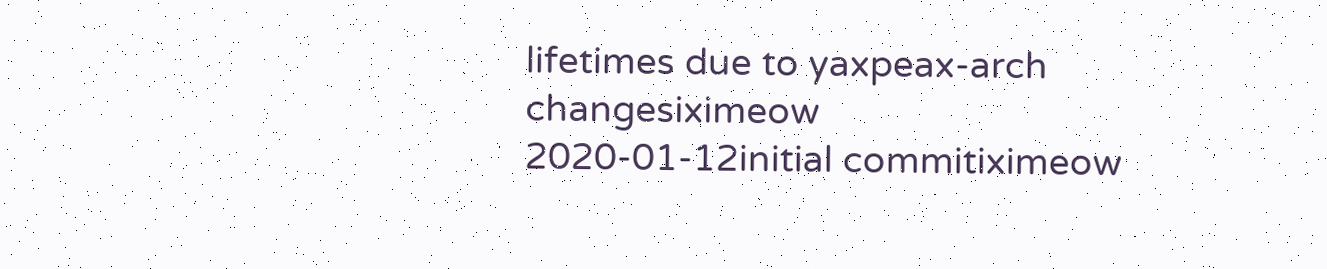lifetimes due to yaxpeax-arch changesiximeow
2020-01-12initial commitiximeow